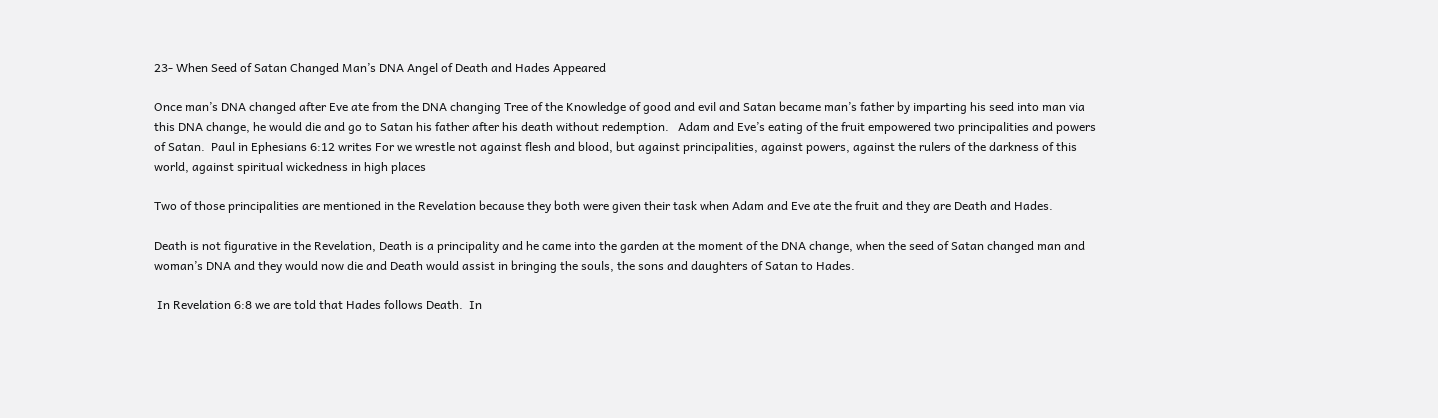23- When Seed of Satan Changed Man’s DNA Angel of Death and Hades Appeared

Once man’s DNA changed after Eve ate from the DNA changing Tree of the Knowledge of good and evil and Satan became man’s father by imparting his seed into man via this DNA change, he would die and go to Satan his father after his death without redemption.   Adam and Eve’s eating of the fruit empowered two principalities and powers of Satan.  Paul in Ephesians 6:12 writes For we wrestle not against flesh and blood, but against principalities, against powers, against the rulers of the darkness of this world, against spiritual wickedness in high places

Two of those principalities are mentioned in the Revelation because they both were given their task when Adam and Eve ate the fruit and they are Death and Hades.

Death is not figurative in the Revelation, Death is a principality and he came into the garden at the moment of the DNA change, when the seed of Satan changed man and woman’s DNA and they would now die and Death would assist in bringing the souls, the sons and daughters of Satan to Hades.

 In Revelation 6:8 we are told that Hades follows Death.  In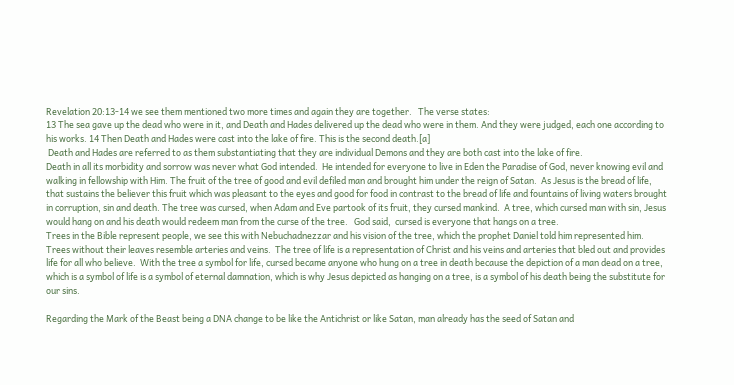Revelation 20:13-14 we see them mentioned two more times and again they are together.   The verse states:
13 The sea gave up the dead who were in it, and Death and Hades delivered up the dead who were in them. And they were judged, each one according to his works. 14 Then Death and Hades were cast into the lake of fire. This is the second death.[a]
 Death and Hades are referred to as them substantiating that they are individual Demons and they are both cast into the lake of fire.
Death in all its morbidity and sorrow was never what God intended.  He intended for everyone to live in Eden the Paradise of God, never knowing evil and walking in fellowship with Him. The fruit of the tree of good and evil defiled man and brought him under the reign of Satan.  As Jesus is the bread of life, that sustains the believer this fruit which was pleasant to the eyes and good for food in contrast to the bread of life and fountains of living waters brought in corruption, sin and death. The tree was cursed, when Adam and Eve partook of its fruit, they cursed mankind.  A tree, which cursed man with sin, Jesus would hang on and his death would redeem man from the curse of the tree.   God said,  cursed is everyone that hangs on a tree.
Trees in the Bible represent people, we see this with Nebuchadnezzar and his vision of the tree, which the prophet Daniel told him represented him.  Trees without their leaves resemble arteries and veins.  The tree of life is a representation of Christ and his veins and arteries that bled out and provides life for all who believe.  With the tree a symbol for life, cursed became anyone who hung on a tree in death because the depiction of a man dead on a tree, which is a symbol of life is a symbol of eternal damnation, which is why Jesus depicted as hanging on a tree, is a symbol of his death being the substitute for our sins.

Regarding the Mark of the Beast being a DNA change to be like the Antichrist or like Satan, man already has the seed of Satan and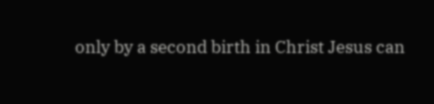only by a second birth in Christ Jesus can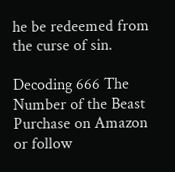he be redeemed from the curse of sin.

Decoding 666 The Number of the Beast  Purchase on Amazon or follow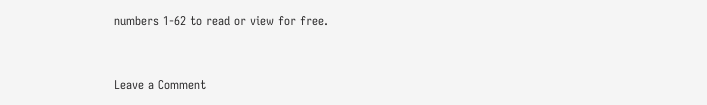numbers 1-62 to read or view for free.


Leave a Comment